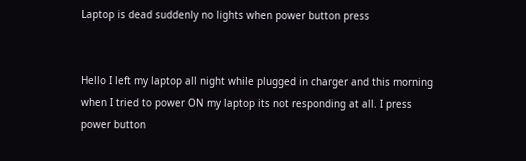Laptop is dead suddenly no lights when power button press


Hello I left my laptop all night while plugged in charger and this morning when I tried to power ON my laptop its not responding at all. I press power button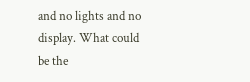and no lights and no display. What could be the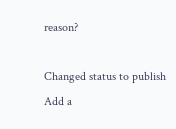reason?

Changed status to publish
Add a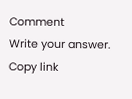Comment
Write your answer.
Copy link